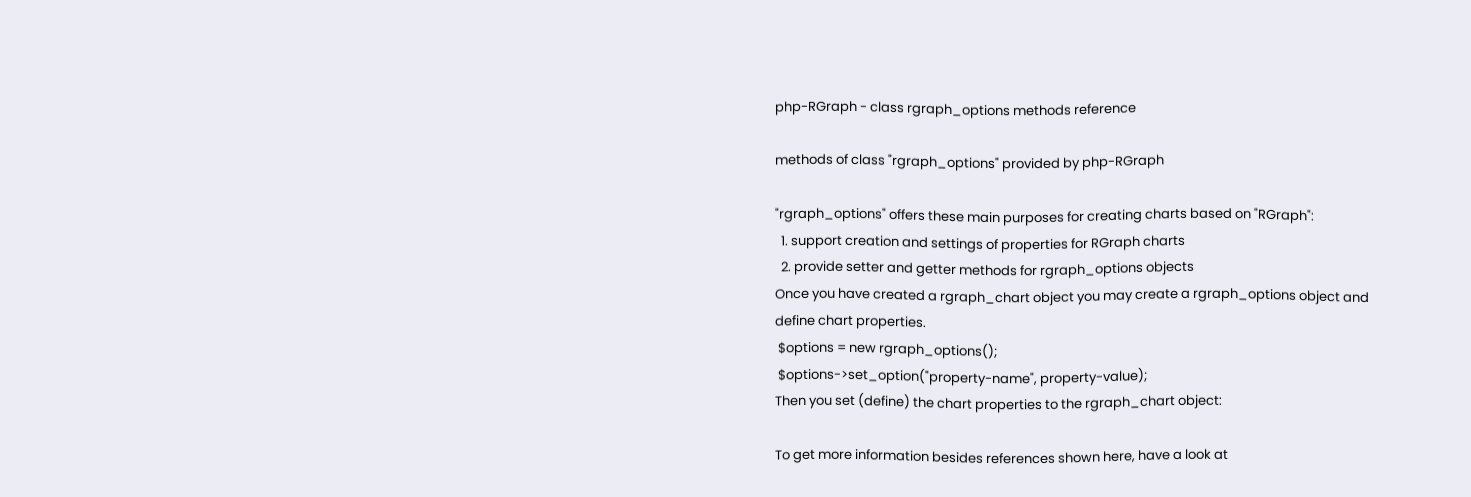php-RGraph - class rgraph_options methods reference

methods of class "rgraph_options" provided by php-RGraph

"rgraph_options" offers these main purposes for creating charts based on "RGraph":
  1. support creation and settings of properties for RGraph charts
  2. provide setter and getter methods for rgraph_options objects
Once you have created a rgraph_chart object you may create a rgraph_options object and define chart properties.
 $options = new rgraph_options();
 $options->set_option("property-name", property-value);
Then you set (define) the chart properties to the rgraph_chart object:

To get more information besides references shown here, have a look at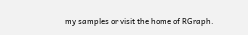my samples or visit the home of RGraph.